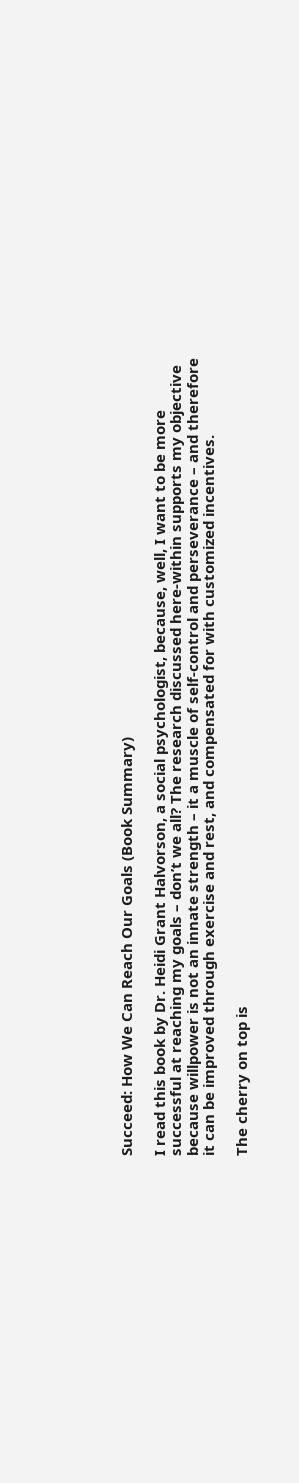Succeed: How We Can Reach Our Goals (Book Summary)

I read this book by Dr. Heidi Grant Halvorson, a social psychologist, because, well, I want to be more successful at reaching my goals – don’t we all? The research discussed here-within supports my objective because willpower is not an innate strength – it a muscle of self-control and perseverance – and therefore it can be improved through exercise and rest, and compensated for with customized incentives.

The cherry on top is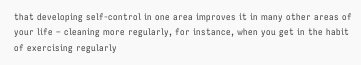that developing self-control in one area improves it in many other areas of your life – cleaning more regularly, for instance, when you get in the habit of exercising regularly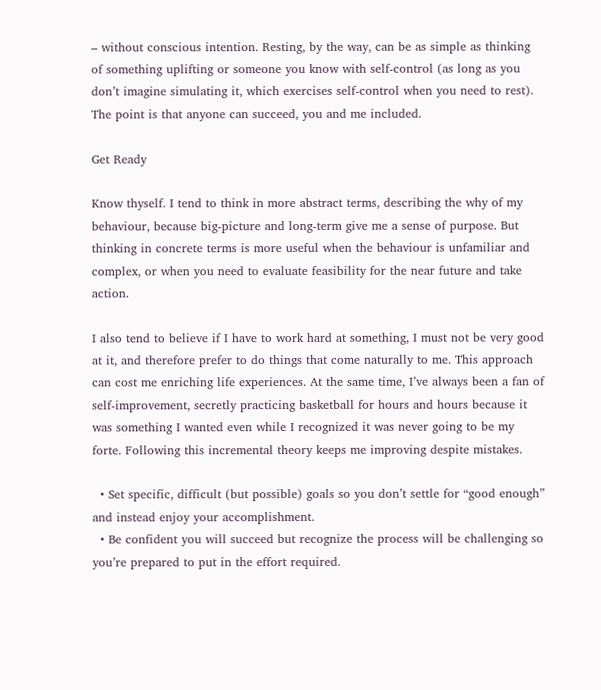– without conscious intention. Resting, by the way, can be as simple as thinking of something uplifting or someone you know with self-control (as long as you don’t imagine simulating it, which exercises self-control when you need to rest). The point is that anyone can succeed, you and me included.

Get Ready

Know thyself. I tend to think in more abstract terms, describing the why of my behaviour, because big-picture and long-term give me a sense of purpose. But thinking in concrete terms is more useful when the behaviour is unfamiliar and complex, or when you need to evaluate feasibility for the near future and take action.

I also tend to believe if I have to work hard at something, I must not be very good at it, and therefore prefer to do things that come naturally to me. This approach can cost me enriching life experiences. At the same time, I’ve always been a fan of self-improvement, secretly practicing basketball for hours and hours because it was something I wanted even while I recognized it was never going to be my forte. Following this incremental theory keeps me improving despite mistakes.

  • Set specific, difficult (but possible) goals so you don’t settle for “good enough” and instead enjoy your accomplishment.
  • Be confident you will succeed but recognize the process will be challenging so you’re prepared to put in the effort required.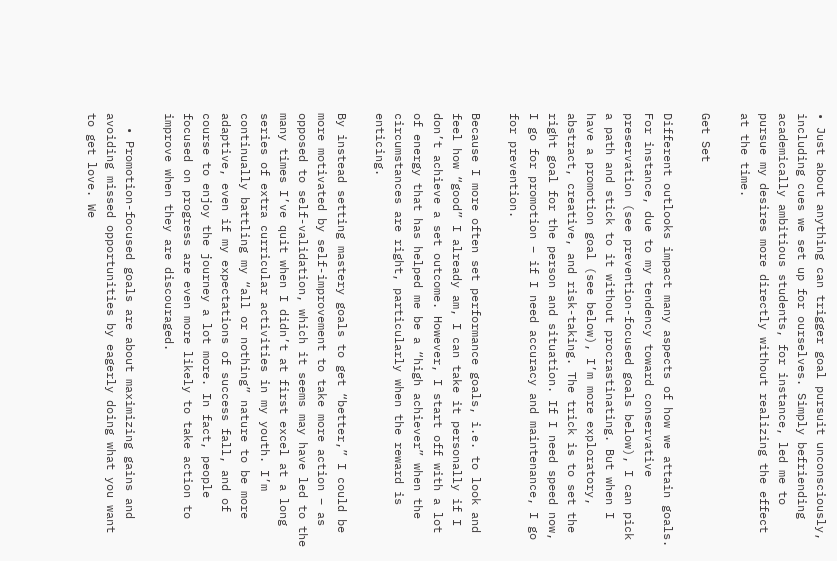• Just about anything can trigger goal pursuit unconsciously, including cues we set up for ourselves. Simply befriending academically ambitious students, for instance, led me to pursue my desires more directly without realizing the effect at the time.

Get Set

Different outlooks impact many aspects of how we attain goals. For instance, due to my tendency toward conservative preservation (see prevention-focused goals below), I can pick a path and stick to it without procrastinating. But when I have a promotion goal (see below), I’m more exploratory, abstract, creative, and risk-taking. The trick is to set the right goal for the person and situation. If I need speed now, I go for promotion – if I need accuracy and maintenance, I go for prevention.

Because I more often set performance goals, i.e. to look and feel how “good” I already am, I can take it personally if I don’t achieve a set outcome. However, I start off with a lot of energy that has helped me be a “high achiever” when the circumstances are right, particularly when the reward is enticing.

By instead setting mastery goals to get “better,” I could be more motivated by self-improvement to take more action – as opposed to self-validation, which it seems may have led to the many times I’ve quit when I didn’t at first excel at a long series of extra curricular activities in my youth. I’m continually battling my “all or nothing” nature to be more adaptive, even if my expectations of success fall, and of course to enjoy the journey a lot more. In fact, people focused on progress are even more likely to take action to improve when they are discouraged.

  • Promotion-focused goals are about maximizing gains and avoiding missed opportunities by eagerly doing what you want to get love. We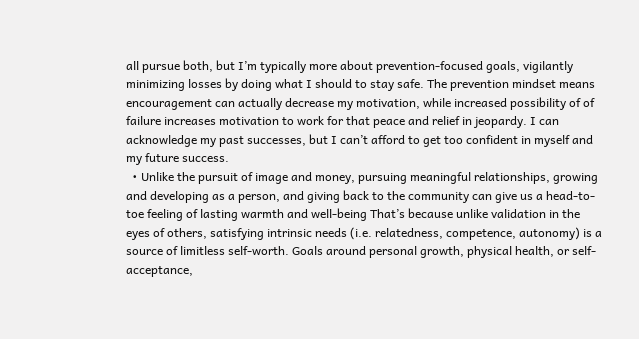all pursue both, but I’m typically more about prevention-focused goals, vigilantly minimizing losses by doing what I should to stay safe. The prevention mindset means encouragement can actually decrease my motivation, while increased possibility of of failure increases motivation to work for that peace and relief in jeopardy. I can acknowledge my past successes, but I can’t afford to get too confident in myself and my future success.
  • Unlike the pursuit of image and money, pursuing meaningful relationships, growing and developing as a person, and giving back to the community can give us a head-to-toe feeling of lasting warmth and well-being That’s because unlike validation in the eyes of others, satisfying intrinsic needs (i.e. relatedness, competence, autonomy) is a source of limitless self-worth. Goals around personal growth, physical health, or self-acceptance,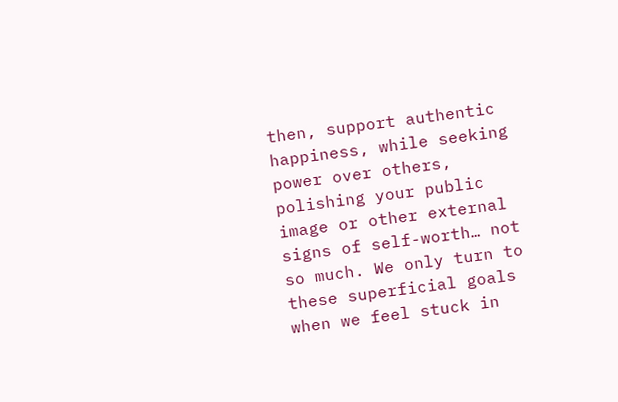then, support authentic happiness, while seeking power over others, polishing your public image or other external signs of self-worth… not so much. We only turn to these superficial goals when we feel stuck in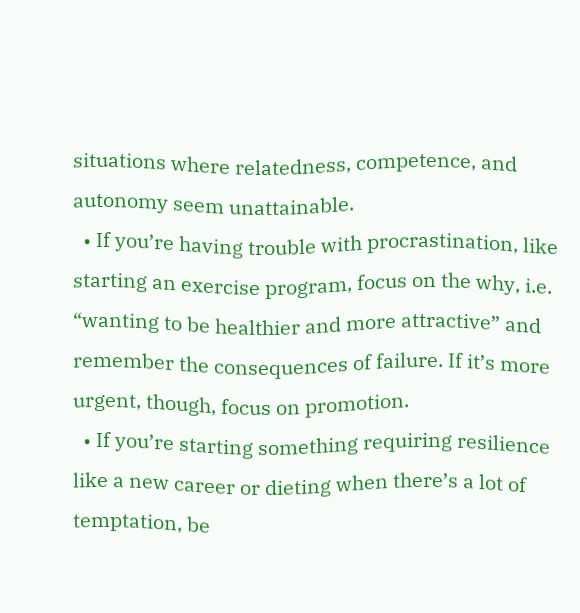situations where relatedness, competence, and autonomy seem unattainable.
  • If you’re having trouble with procrastination, like starting an exercise program, focus on the why, i.e. “wanting to be healthier and more attractive” and remember the consequences of failure. If it’s more urgent, though, focus on promotion.
  • If you’re starting something requiring resilience like a new career or dieting when there’s a lot of temptation, be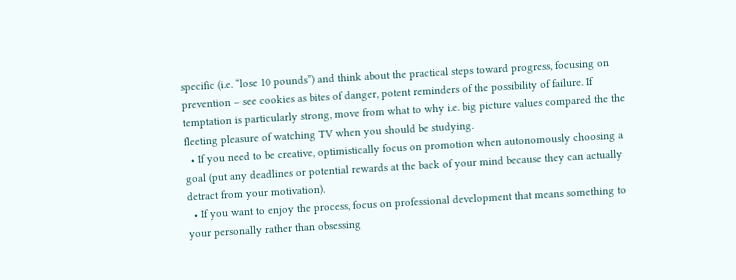specific (i.e. “lose 10 pounds”) and think about the practical steps toward progress, focusing on prevention – see cookies as bites of danger, potent reminders of the possibility of failure. If temptation is particularly strong, move from what to why i.e. big picture values compared the the fleeting pleasure of watching TV when you should be studying.
  • If you need to be creative, optimistically focus on promotion when autonomously choosing a goal (put any deadlines or potential rewards at the back of your mind because they can actually detract from your motivation).
  • If you want to enjoy the process, focus on professional development that means something to your personally rather than obsessing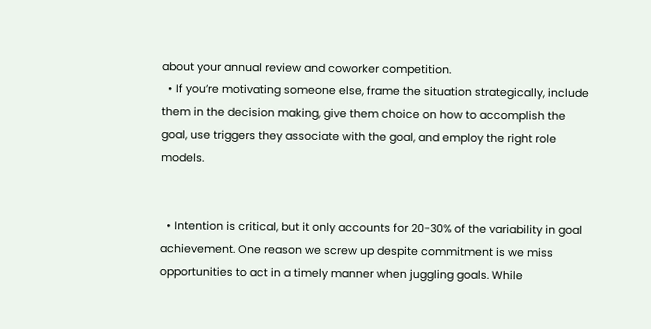about your annual review and coworker competition.
  • If you’re motivating someone else, frame the situation strategically, include them in the decision making, give them choice on how to accomplish the goal, use triggers they associate with the goal, and employ the right role models.


  • Intention is critical, but it only accounts for 20-30% of the variability in goal achievement. One reason we screw up despite commitment is we miss opportunities to act in a timely manner when juggling goals. While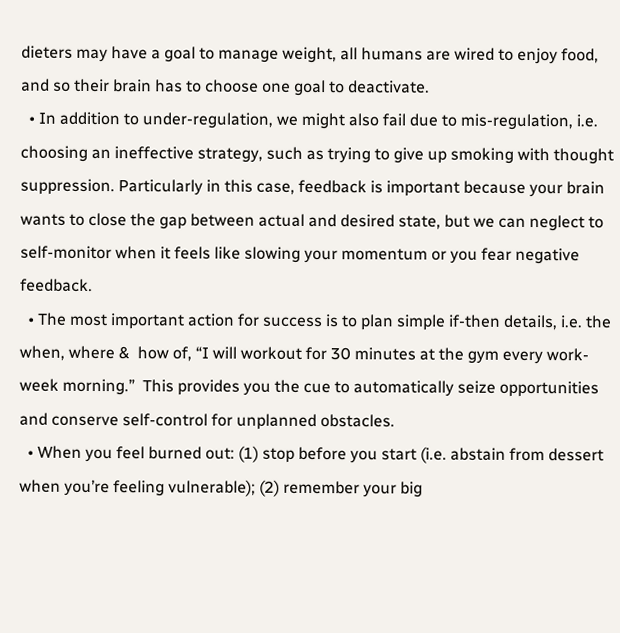dieters may have a goal to manage weight, all humans are wired to enjoy food, and so their brain has to choose one goal to deactivate.
  • In addition to under-regulation, we might also fail due to mis-regulation, i.e. choosing an ineffective strategy, such as trying to give up smoking with thought suppression. Particularly in this case, feedback is important because your brain wants to close the gap between actual and desired state, but we can neglect to self-monitor when it feels like slowing your momentum or you fear negative feedback.
  • The most important action for success is to plan simple if-then details, i.e. the when, where &  how of, “I will workout for 30 minutes at the gym every work-week morning.”  This provides you the cue to automatically seize opportunities and conserve self-control for unplanned obstacles.
  • When you feel burned out: (1) stop before you start (i.e. abstain from dessert when you’re feeling vulnerable); (2) remember your big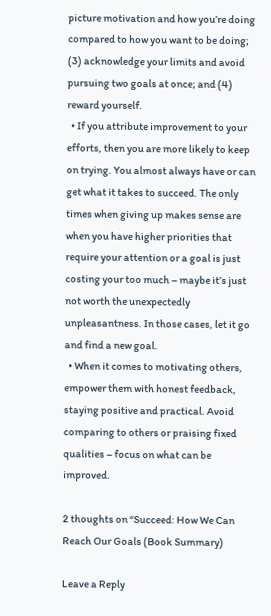picture motivation and how you’re doing compared to how you want to be doing; (3) acknowledge your limits and avoid pursuing two goals at once; and (4) reward yourself.
  • If you attribute improvement to your efforts, then you are more likely to keep on trying. You almost always have or can get what it takes to succeed. The only times when giving up makes sense are when you have higher priorities that require your attention or a goal is just costing your too much – maybe it’s just not worth the unexpectedly unpleasantness. In those cases, let it go and find a new goal.
  • When it comes to motivating others, empower them with honest feedback, staying positive and practical. Avoid comparing to others or praising fixed qualities – focus on what can be improved.

2 thoughts on “Succeed: How We Can Reach Our Goals (Book Summary)

Leave a Reply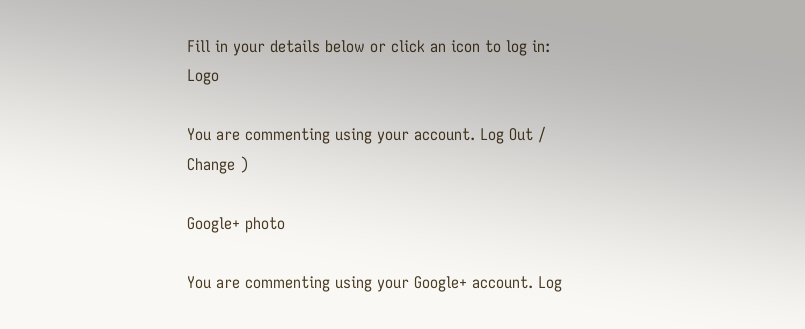Fill in your details below or click an icon to log in: Logo

You are commenting using your account. Log Out /  Change )

Google+ photo

You are commenting using your Google+ account. Log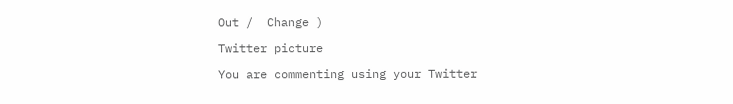Out /  Change )

Twitter picture

You are commenting using your Twitter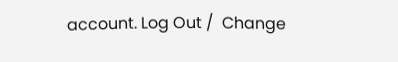account. Log Out /  Change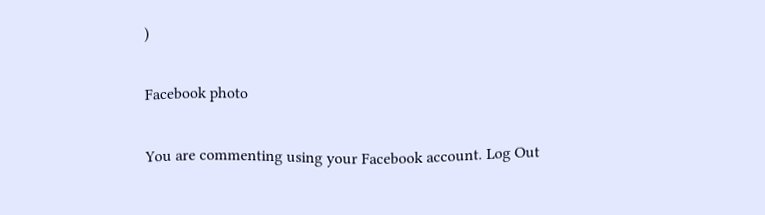)

Facebook photo

You are commenting using your Facebook account. Log Out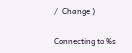/  Change )

Connecting to %s